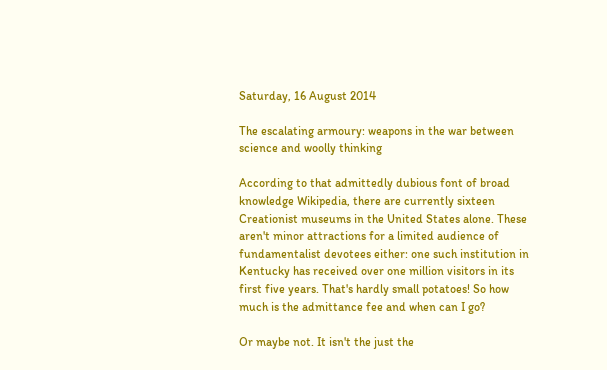Saturday, 16 August 2014

The escalating armoury: weapons in the war between science and woolly thinking

According to that admittedly dubious font of broad knowledge Wikipedia, there are currently sixteen Creationist museums in the United States alone. These aren't minor attractions for a limited audience of fundamentalist devotees either: one such institution in Kentucky has received over one million visitors in its first five years. That's hardly small potatoes! So how much is the admittance fee and when can I go?

Or maybe not. It isn't the just the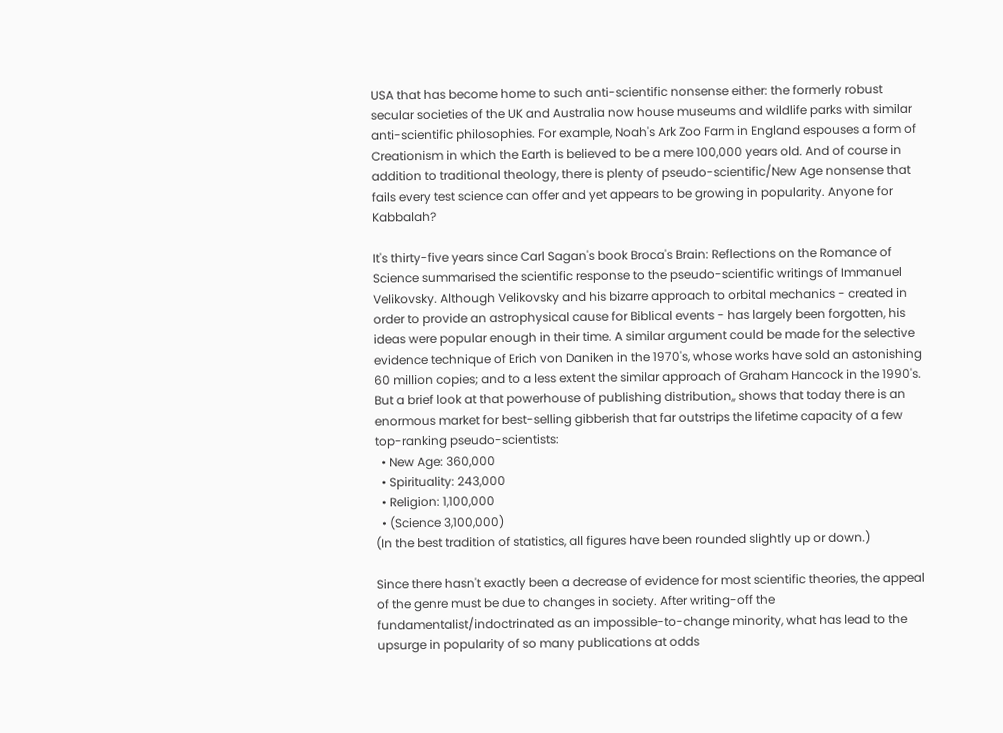USA that has become home to such anti-scientific nonsense either: the formerly robust secular societies of the UK and Australia now house museums and wildlife parks with similar anti-scientific philosophies. For example, Noah's Ark Zoo Farm in England espouses a form of Creationism in which the Earth is believed to be a mere 100,000 years old. And of course in addition to traditional theology, there is plenty of pseudo-scientific/New Age nonsense that fails every test science can offer and yet appears to be growing in popularity. Anyone for Kabbalah?

It's thirty-five years since Carl Sagan's book Broca's Brain: Reflections on the Romance of Science summarised the scientific response to the pseudo-scientific writings of Immanuel Velikovsky. Although Velikovsky and his bizarre approach to orbital mechanics - created in order to provide an astrophysical cause for Biblical events - has largely been forgotten, his ideas were popular enough in their time. A similar argument could be made for the selective evidence technique of Erich von Daniken in the 1970's, whose works have sold an astonishing 60 million copies; and to a less extent the similar approach of Graham Hancock in the 1990's. But a brief look at that powerhouse of publishing distribution,, shows that today there is an enormous market for best-selling gibberish that far outstrips the lifetime capacity of a few top-ranking pseudo-scientists:
  • New Age: 360,000
  • Spirituality: 243,000
  • Religion: 1,100,000
  • (Science 3,100,000)
(In the best tradition of statistics, all figures have been rounded slightly up or down.)

Since there hasn't exactly been a decrease of evidence for most scientific theories, the appeal of the genre must be due to changes in society. After writing-off the fundamentalist/indoctrinated as an impossible-to-change minority, what has lead to the upsurge in popularity of so many publications at odds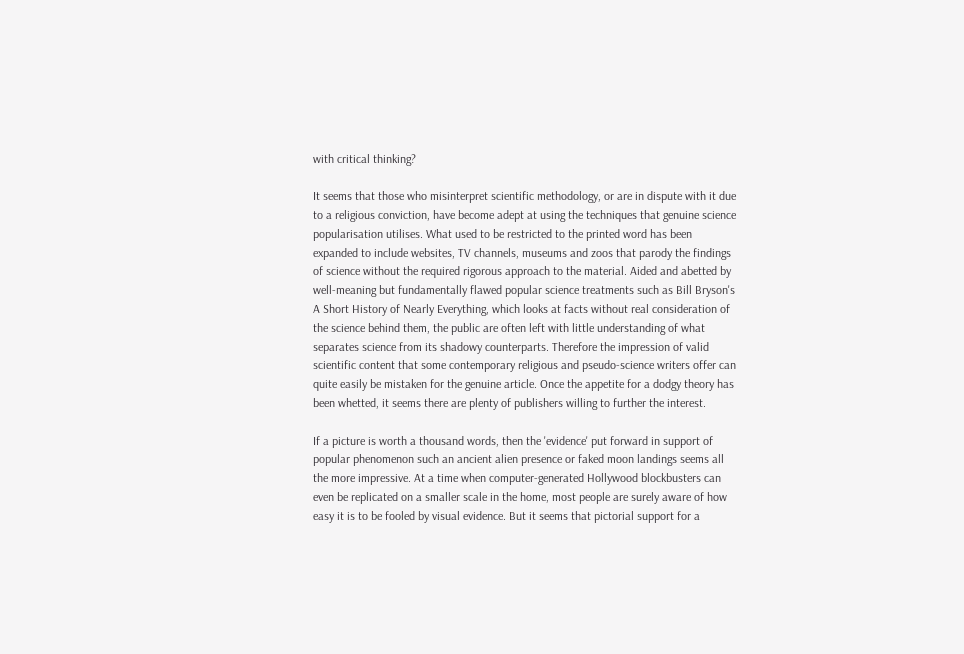with critical thinking?

It seems that those who misinterpret scientific methodology, or are in dispute with it due to a religious conviction, have become adept at using the techniques that genuine science popularisation utilises. What used to be restricted to the printed word has been expanded to include websites, TV channels, museums and zoos that parody the findings of science without the required rigorous approach to the material. Aided and abetted by well-meaning but fundamentally flawed popular science treatments such as Bill Bryson's A Short History of Nearly Everything, which looks at facts without real consideration of the science behind them, the public are often left with little understanding of what separates science from its shadowy counterparts. Therefore the impression of valid scientific content that some contemporary religious and pseudo-science writers offer can quite easily be mistaken for the genuine article. Once the appetite for a dodgy theory has been whetted, it seems there are plenty of publishers willing to further the interest.

If a picture is worth a thousand words, then the 'evidence' put forward in support of popular phenomenon such an ancient alien presence or faked moon landings seems all the more impressive. At a time when computer-generated Hollywood blockbusters can even be replicated on a smaller scale in the home, most people are surely aware of how easy it is to be fooled by visual evidence. But it seems that pictorial support for a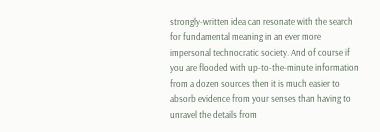strongly-written idea can resonate with the search for fundamental meaning in an ever more impersonal technocratic society. And of course if you are flooded with up-to-the-minute information from a dozen sources then it is much easier to absorb evidence from your senses than having to unravel the details from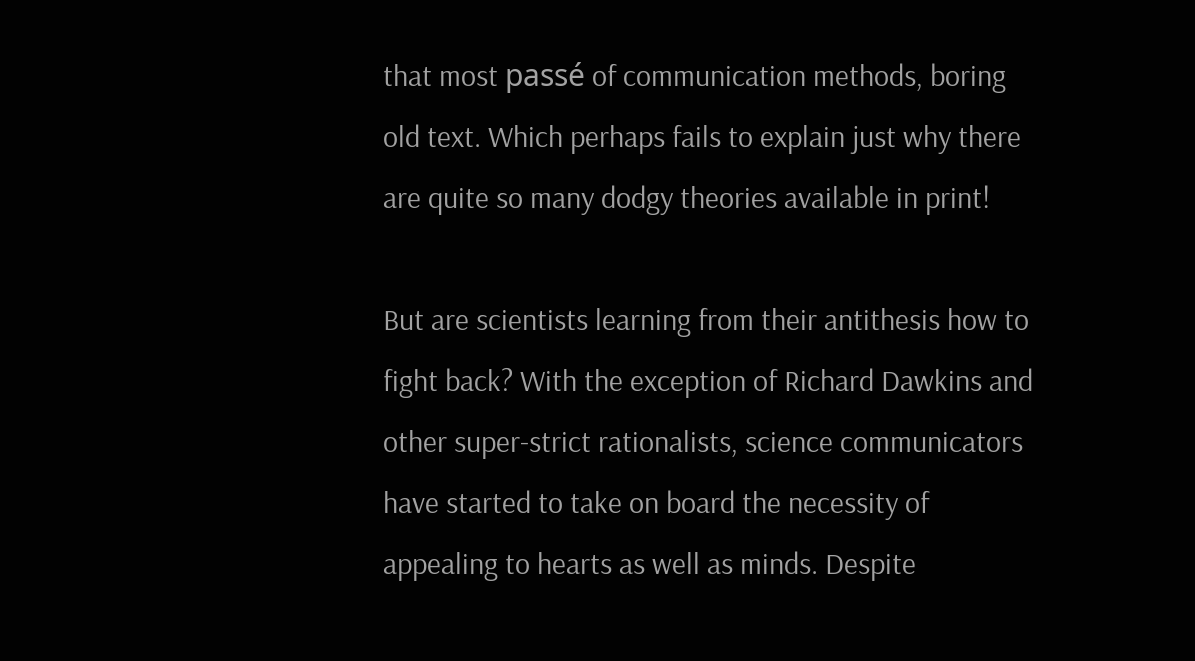that most passé of communication methods, boring old text. Which perhaps fails to explain just why there are quite so many dodgy theories available in print!

But are scientists learning from their antithesis how to fight back? With the exception of Richard Dawkins and other super-strict rationalists, science communicators have started to take on board the necessity of appealing to hearts as well as minds. Despite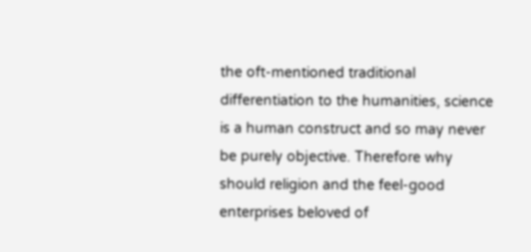the oft-mentioned traditional differentiation to the humanities, science is a human construct and so may never be purely objective. Therefore why should religion and the feel-good enterprises beloved of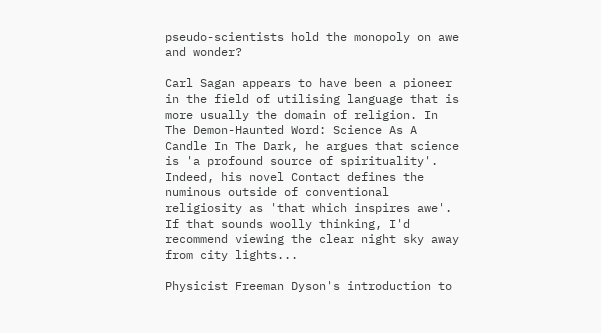pseudo-scientists hold the monopoly on awe and wonder?

Carl Sagan appears to have been a pioneer in the field of utilising language that is more usually the domain of religion. In The Demon-Haunted Word: Science As A Candle In The Dark, he argues that science is 'a profound source of spirituality'. Indeed, his novel Contact defines the numinous outside of conventional religiosity as 'that which inspires awe'. If that sounds woolly thinking, I'd recommend viewing the clear night sky away from city lights...

Physicist Freeman Dyson's introduction to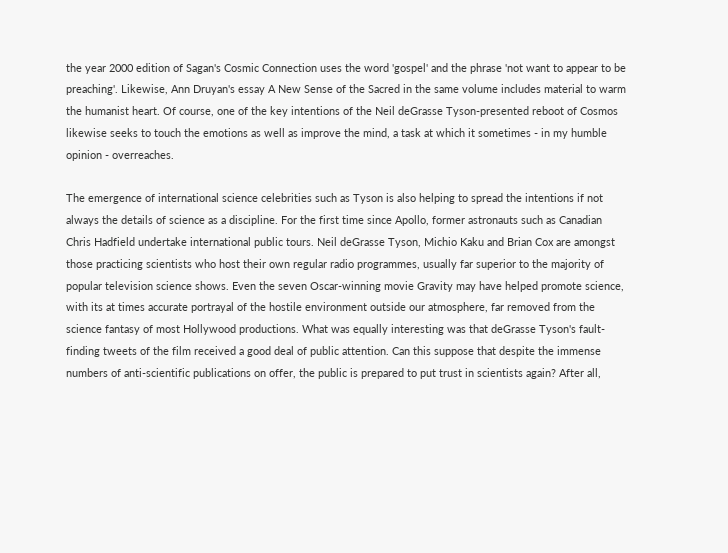the year 2000 edition of Sagan's Cosmic Connection uses the word 'gospel' and the phrase 'not want to appear to be preaching'. Likewise, Ann Druyan's essay A New Sense of the Sacred in the same volume includes material to warm the humanist heart. Of course, one of the key intentions of the Neil deGrasse Tyson-presented reboot of Cosmos likewise seeks to touch the emotions as well as improve the mind, a task at which it sometimes - in my humble opinion - overreaches.

The emergence of international science celebrities such as Tyson is also helping to spread the intentions if not always the details of science as a discipline. For the first time since Apollo, former astronauts such as Canadian Chris Hadfield undertake international public tours. Neil deGrasse Tyson, Michio Kaku and Brian Cox are amongst those practicing scientists who host their own regular radio programmes, usually far superior to the majority of popular television science shows. Even the seven Oscar-winning movie Gravity may have helped promote science, with its at times accurate portrayal of the hostile environment outside our atmosphere, far removed from the science fantasy of most Hollywood productions. What was equally interesting was that deGrasse Tyson's fault-finding tweets of the film received a good deal of public attention. Can this suppose that despite the immense numbers of anti-scientific publications on offer, the public is prepared to put trust in scientists again? After all,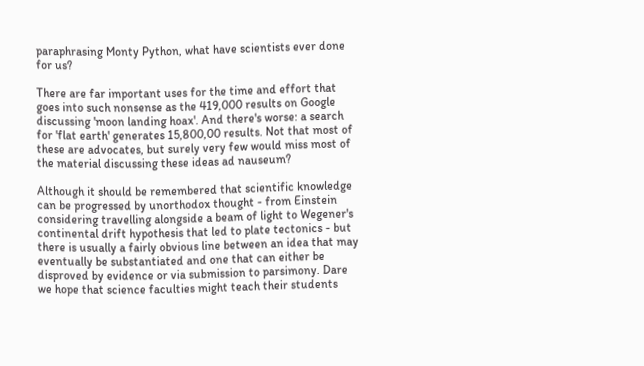paraphrasing Monty Python, what have scientists ever done for us?

There are far important uses for the time and effort that goes into such nonsense as the 419,000 results on Google discussing 'moon landing hoax'. And there's worse: a search for 'flat earth' generates 15,800,00 results. Not that most of these are advocates, but surely very few would miss most of the material discussing these ideas ad nauseum?

Although it should be remembered that scientific knowledge can be progressed by unorthodox thought - from Einstein considering travelling alongside a beam of light to Wegener's continental drift hypothesis that led to plate tectonics - but there is usually a fairly obvious line between an idea that may eventually be substantiated and one that can either be disproved by evidence or via submission to parsimony. Dare we hope that science faculties might teach their students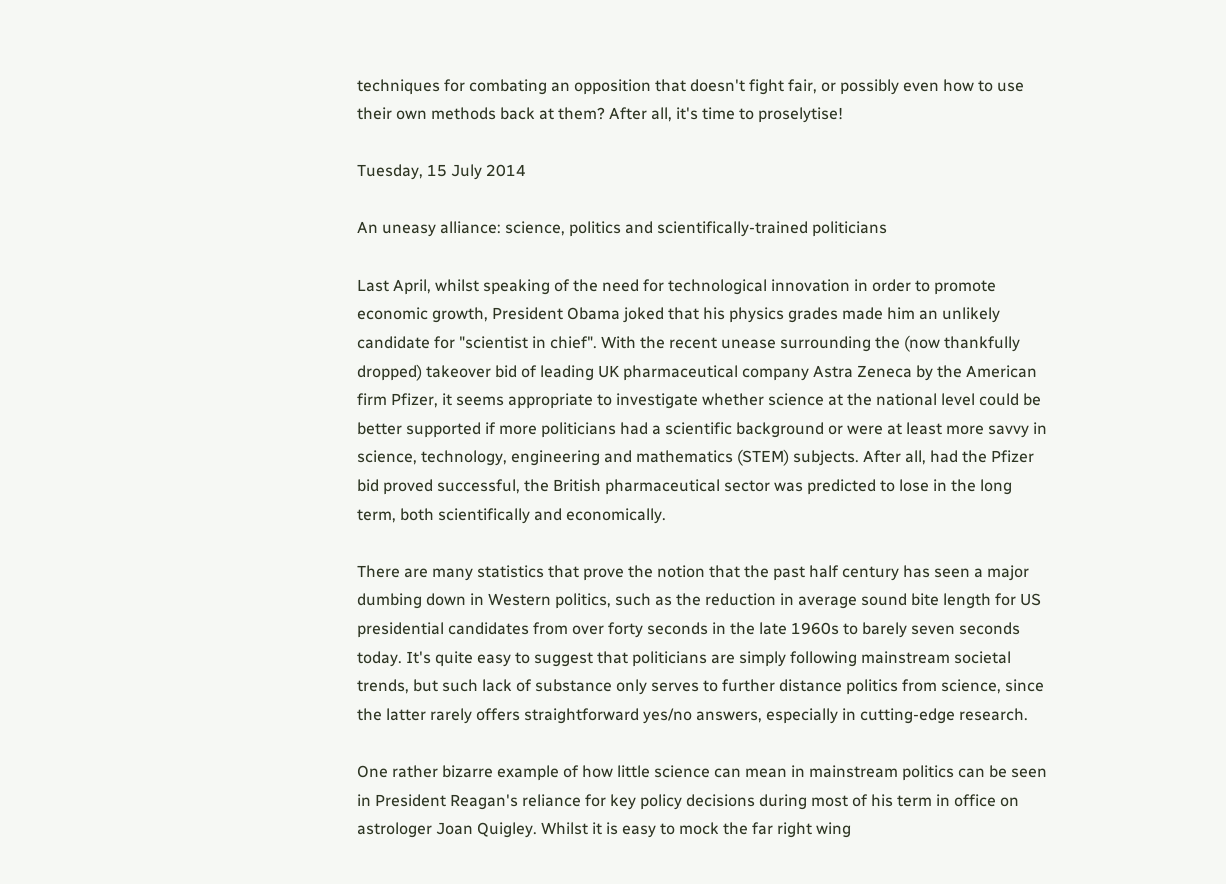techniques for combating an opposition that doesn't fight fair, or possibly even how to use their own methods back at them? After all, it's time to proselytise!

Tuesday, 15 July 2014

An uneasy alliance: science, politics and scientifically-trained politicians

Last April, whilst speaking of the need for technological innovation in order to promote economic growth, President Obama joked that his physics grades made him an unlikely candidate for "scientist in chief". With the recent unease surrounding the (now thankfully dropped) takeover bid of leading UK pharmaceutical company Astra Zeneca by the American firm Pfizer, it seems appropriate to investigate whether science at the national level could be better supported if more politicians had a scientific background or were at least more savvy in science, technology, engineering and mathematics (STEM) subjects. After all, had the Pfizer bid proved successful, the British pharmaceutical sector was predicted to lose in the long term, both scientifically and economically.

There are many statistics that prove the notion that the past half century has seen a major dumbing down in Western politics, such as the reduction in average sound bite length for US presidential candidates from over forty seconds in the late 1960s to barely seven seconds today. It's quite easy to suggest that politicians are simply following mainstream societal trends, but such lack of substance only serves to further distance politics from science, since the latter rarely offers straightforward yes/no answers, especially in cutting-edge research.

One rather bizarre example of how little science can mean in mainstream politics can be seen in President Reagan's reliance for key policy decisions during most of his term in office on astrologer Joan Quigley. Whilst it is easy to mock the far right wing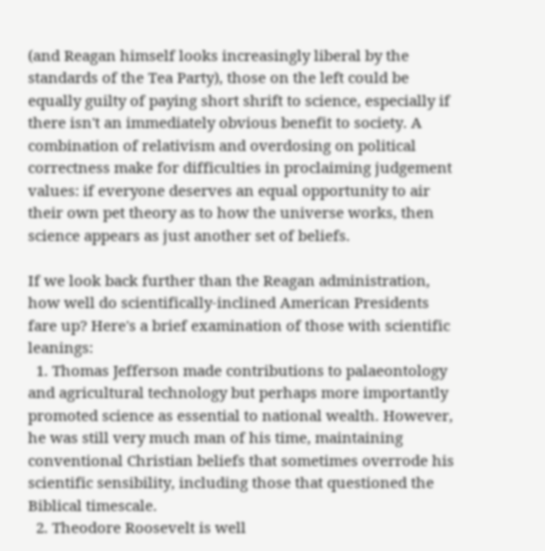(and Reagan himself looks increasingly liberal by the standards of the Tea Party), those on the left could be equally guilty of paying short shrift to science, especially if there isn't an immediately obvious benefit to society. A combination of relativism and overdosing on political correctness make for difficulties in proclaiming judgement values: if everyone deserves an equal opportunity to air their own pet theory as to how the universe works, then science appears as just another set of beliefs.

If we look back further than the Reagan administration, how well do scientifically-inclined American Presidents fare up? Here's a brief examination of those with scientific leanings:
  1. Thomas Jefferson made contributions to palaeontology and agricultural technology but perhaps more importantly promoted science as essential to national wealth. However, he was still very much man of his time, maintaining conventional Christian beliefs that sometimes overrode his scientific sensibility, including those that questioned the Biblical timescale.
  2. Theodore Roosevelt is well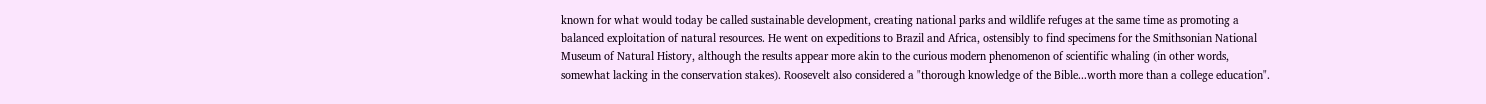known for what would today be called sustainable development, creating national parks and wildlife refuges at the same time as promoting a balanced exploitation of natural resources. He went on expeditions to Brazil and Africa, ostensibly to find specimens for the Smithsonian National Museum of Natural History, although the results appear more akin to the curious modern phenomenon of scientific whaling (in other words, somewhat lacking in the conservation stakes). Roosevelt also considered a "thorough knowledge of the Bible...worth more than a college education".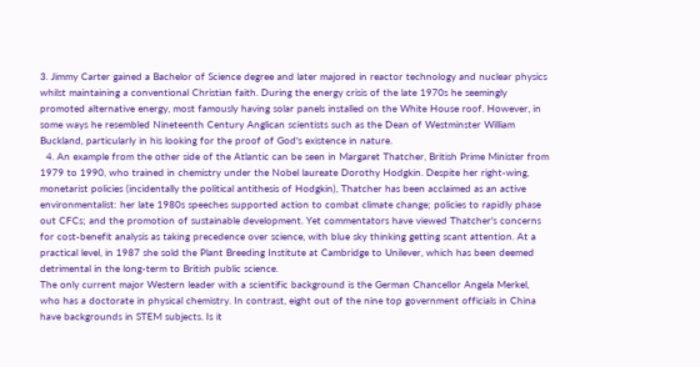3. Jimmy Carter gained a Bachelor of Science degree and later majored in reactor technology and nuclear physics whilst maintaining a conventional Christian faith. During the energy crisis of the late 1970s he seemingly promoted alternative energy, most famously having solar panels installed on the White House roof. However, in some ways he resembled Nineteenth Century Anglican scientists such as the Dean of Westminster William Buckland, particularly in his looking for the proof of God's existence in nature.
  4. An example from the other side of the Atlantic can be seen in Margaret Thatcher, British Prime Minister from 1979 to 1990, who trained in chemistry under the Nobel laureate Dorothy Hodgkin. Despite her right-wing, monetarist policies (incidentally the political antithesis of Hodgkin), Thatcher has been acclaimed as an active environmentalist: her late 1980s speeches supported action to combat climate change; policies to rapidly phase out CFCs; and the promotion of sustainable development. Yet commentators have viewed Thatcher's concerns for cost-benefit analysis as taking precedence over science, with blue sky thinking getting scant attention. At a practical level, in 1987 she sold the Plant Breeding Institute at Cambridge to Unilever, which has been deemed detrimental in the long-term to British public science.
The only current major Western leader with a scientific background is the German Chancellor Angela Merkel, who has a doctorate in physical chemistry. In contrast, eight out of the nine top government officials in China have backgrounds in STEM subjects. Is it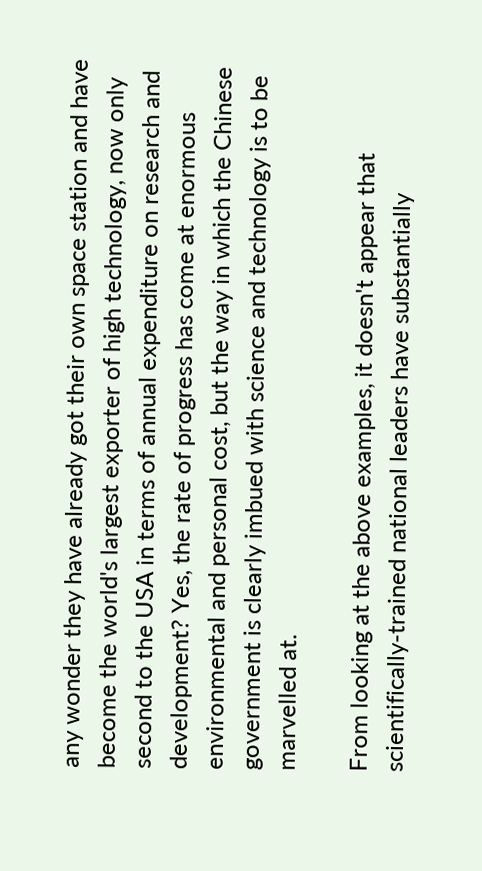any wonder they have already got their own space station and have become the world's largest exporter of high technology, now only second to the USA in terms of annual expenditure on research and development? Yes, the rate of progress has come at enormous environmental and personal cost, but the way in which the Chinese government is clearly imbued with science and technology is to be marvelled at.

From looking at the above examples, it doesn't appear that scientifically-trained national leaders have substantially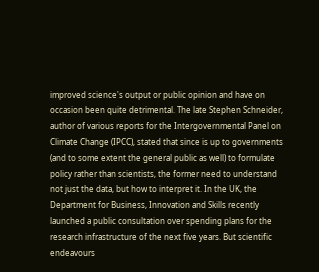improved science's output or public opinion and have on occasion been quite detrimental. The late Stephen Schneider, author of various reports for the Intergovernmental Panel on Climate Change (IPCC), stated that since is up to governments (and to some extent the general public as well) to formulate policy rather than scientists, the former need to understand not just the data, but how to interpret it. In the UK, the Department for Business, Innovation and Skills recently launched a public consultation over spending plans for the research infrastructure of the next five years. But scientific endeavours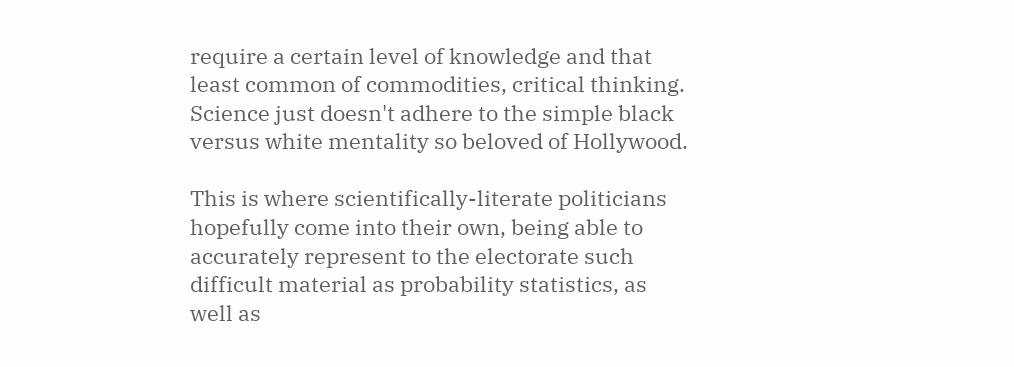require a certain level of knowledge and that least common of commodities, critical thinking. Science just doesn't adhere to the simple black versus white mentality so beloved of Hollywood.

This is where scientifically-literate politicians hopefully come into their own, being able to accurately represent to the electorate such difficult material as probability statistics, as well as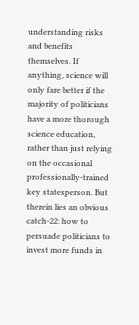understanding risks and benefits themselves. If anything, science will only fare better if the majority of politicians have a more thorough science education, rather than just relying on the occasional professionally-trained key statesperson. But therein lies an obvious catch-22: how to persuade politicians to invest more funds in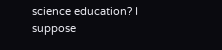science education? I suppose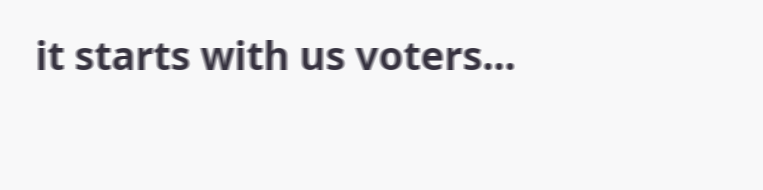it starts with us voters...